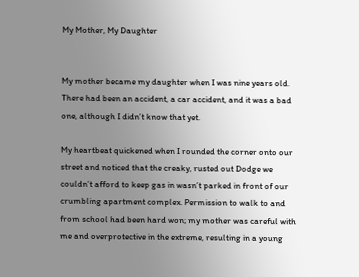My Mother, My Daughter


My mother became my daughter when I was nine years old. There had been an accident, a car accident, and it was a bad one, although I didn’t know that yet.

My heartbeat quickened when I rounded the corner onto our street and noticed that the creaky, rusted out Dodge we couldn’t afford to keep gas in wasn’t parked in front of our crumbling apartment complex. Permission to walk to and from school had been hard won; my mother was careful with me and overprotective in the extreme, resulting in a young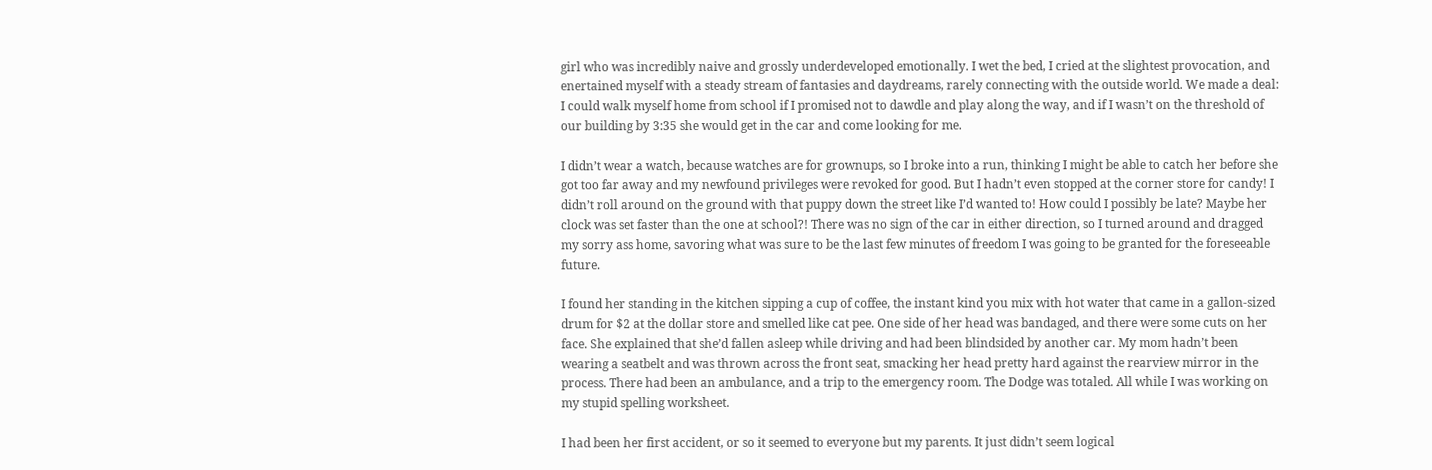girl who was incredibly naive and grossly underdeveloped emotionally. I wet the bed, I cried at the slightest provocation, and enertained myself with a steady stream of fantasies and daydreams, rarely connecting with the outside world. We made a deal: I could walk myself home from school if I promised not to dawdle and play along the way, and if I wasn’t on the threshold of our building by 3:35 she would get in the car and come looking for me.

I didn’t wear a watch, because watches are for grownups, so I broke into a run, thinking I might be able to catch her before she got too far away and my newfound privileges were revoked for good. But I hadn’t even stopped at the corner store for candy! I didn’t roll around on the ground with that puppy down the street like I’d wanted to! How could I possibly be late? Maybe her clock was set faster than the one at school?! There was no sign of the car in either direction, so I turned around and dragged my sorry ass home, savoring what was sure to be the last few minutes of freedom I was going to be granted for the foreseeable future.

I found her standing in the kitchen sipping a cup of coffee, the instant kind you mix with hot water that came in a gallon-sized drum for $2 at the dollar store and smelled like cat pee. One side of her head was bandaged, and there were some cuts on her face. She explained that she’d fallen asleep while driving and had been blindsided by another car. My mom hadn’t been wearing a seatbelt and was thrown across the front seat, smacking her head pretty hard against the rearview mirror in the process. There had been an ambulance, and a trip to the emergency room. The Dodge was totaled. All while I was working on my stupid spelling worksheet.

I had been her first accident, or so it seemed to everyone but my parents. It just didn’t seem logical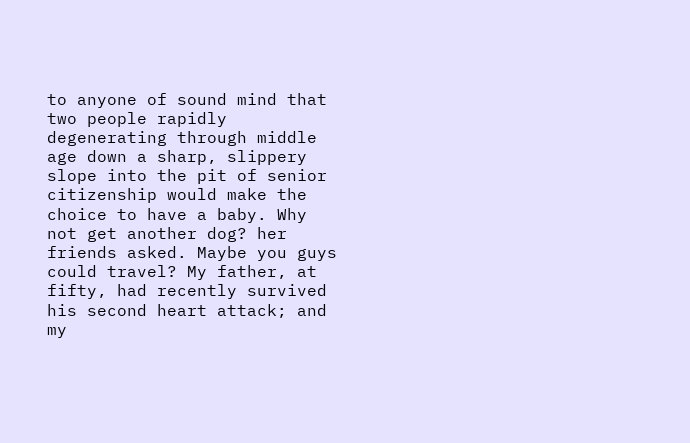to anyone of sound mind that two people rapidly degenerating through middle age down a sharp, slippery slope into the pit of senior citizenship would make the choice to have a baby. Why not get another dog? her friends asked. Maybe you guys could travel? My father, at fifty, had recently survived his second heart attack; and my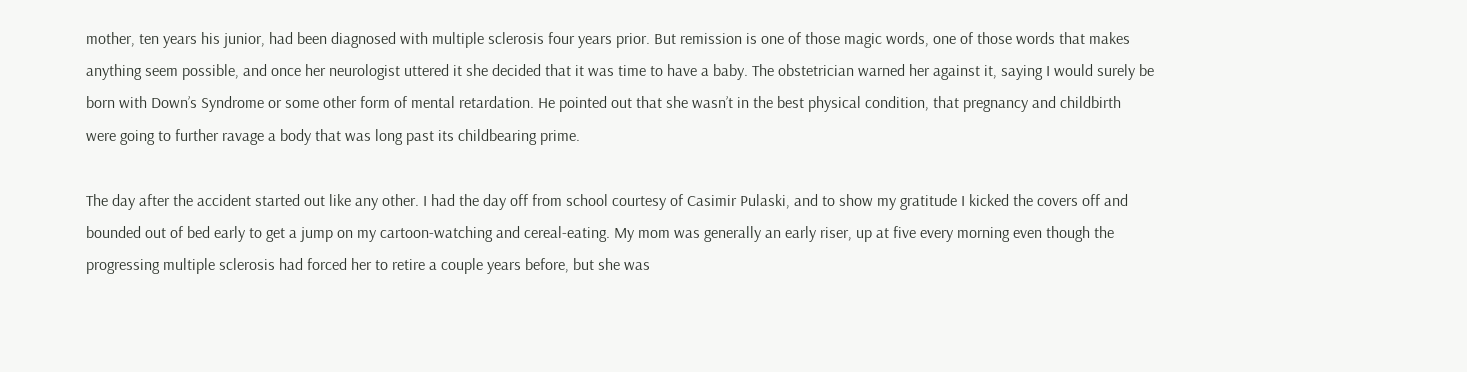mother, ten years his junior, had been diagnosed with multiple sclerosis four years prior. But remission is one of those magic words, one of those words that makes anything seem possible, and once her neurologist uttered it she decided that it was time to have a baby. The obstetrician warned her against it, saying I would surely be born with Down’s Syndrome or some other form of mental retardation. He pointed out that she wasn’t in the best physical condition, that pregnancy and childbirth were going to further ravage a body that was long past its childbearing prime.

The day after the accident started out like any other. I had the day off from school courtesy of Casimir Pulaski, and to show my gratitude I kicked the covers off and bounded out of bed early to get a jump on my cartoon-watching and cereal-eating. My mom was generally an early riser, up at five every morning even though the progressing multiple sclerosis had forced her to retire a couple years before, but she was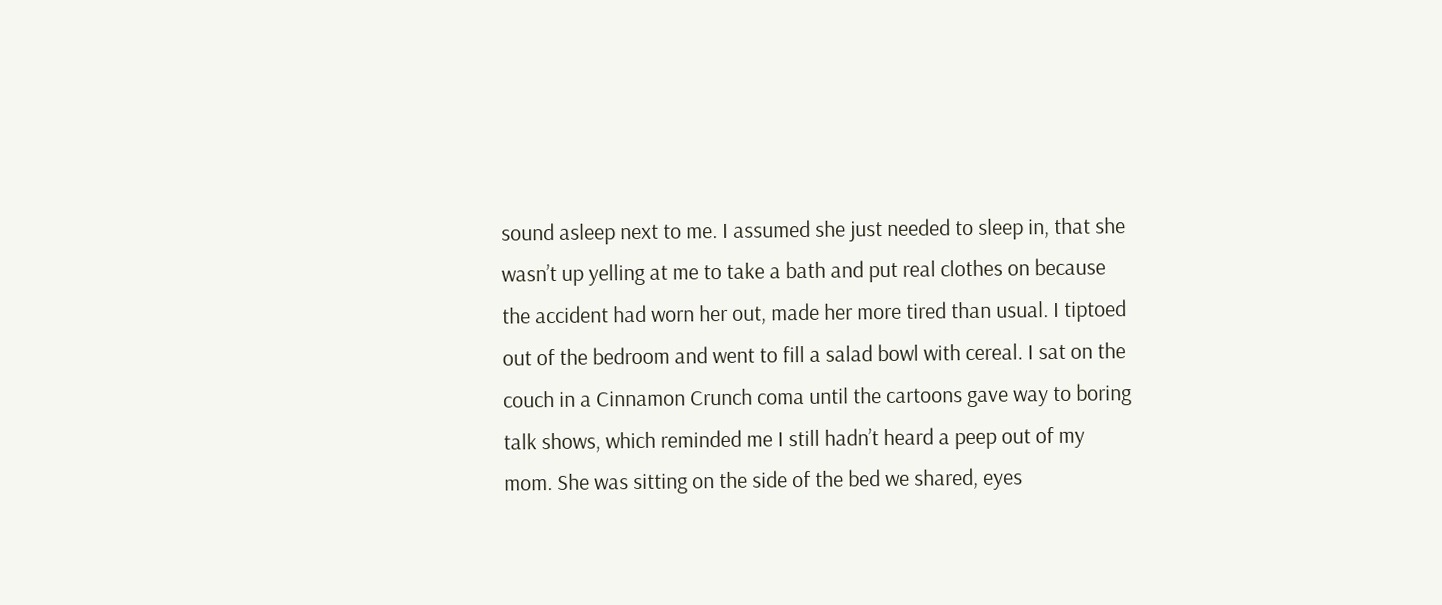sound asleep next to me. I assumed she just needed to sleep in, that she wasn’t up yelling at me to take a bath and put real clothes on because the accident had worn her out, made her more tired than usual. I tiptoed out of the bedroom and went to fill a salad bowl with cereal. I sat on the couch in a Cinnamon Crunch coma until the cartoons gave way to boring talk shows, which reminded me I still hadn’t heard a peep out of my mom. She was sitting on the side of the bed we shared, eyes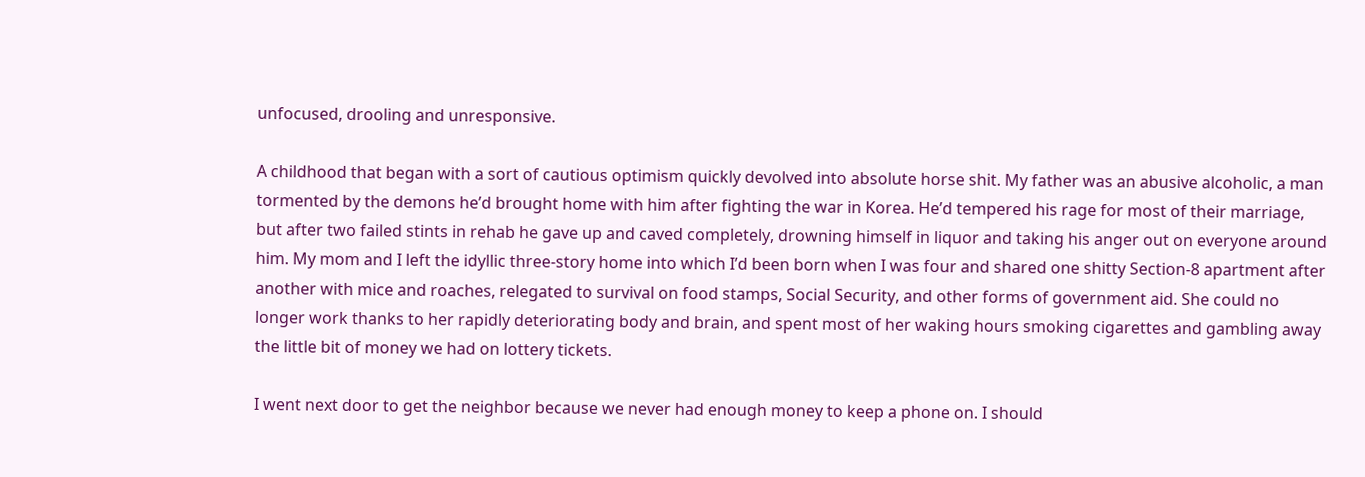unfocused, drooling and unresponsive.

A childhood that began with a sort of cautious optimism quickly devolved into absolute horse shit. My father was an abusive alcoholic, a man tormented by the demons he’d brought home with him after fighting the war in Korea. He’d tempered his rage for most of their marriage, but after two failed stints in rehab he gave up and caved completely, drowning himself in liquor and taking his anger out on everyone around him. My mom and I left the idyllic three-story home into which I’d been born when I was four and shared one shitty Section-8 apartment after another with mice and roaches, relegated to survival on food stamps, Social Security, and other forms of government aid. She could no longer work thanks to her rapidly deteriorating body and brain, and spent most of her waking hours smoking cigarettes and gambling away the little bit of money we had on lottery tickets.

I went next door to get the neighbor because we never had enough money to keep a phone on. I should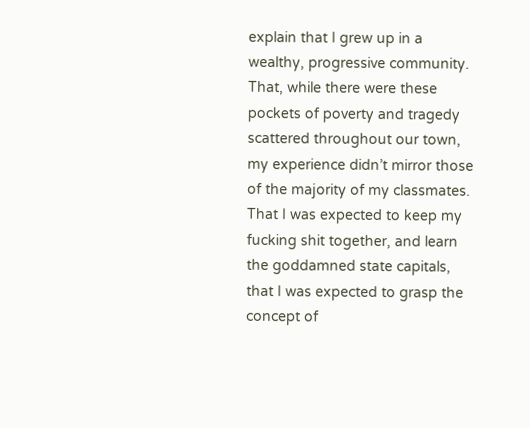explain that I grew up in a wealthy, progressive community. That, while there were these pockets of poverty and tragedy scattered throughout our town, my experience didn’t mirror those of the majority of my classmates. That I was expected to keep my fucking shit together, and learn the goddamned state capitals, that I was expected to grasp the concept of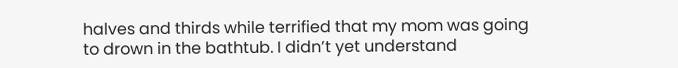halves and thirds while terrified that my mom was going to drown in the bathtub. I didn’t yet understand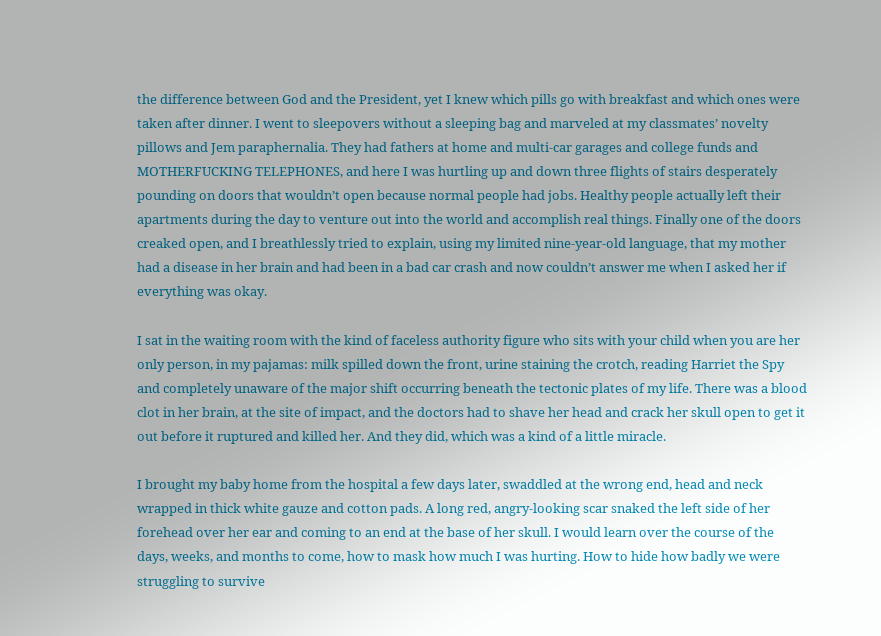the difference between God and the President, yet I knew which pills go with breakfast and which ones were taken after dinner. I went to sleepovers without a sleeping bag and marveled at my classmates’ novelty pillows and Jem paraphernalia. They had fathers at home and multi-car garages and college funds and MOTHERFUCKING TELEPHONES, and here I was hurtling up and down three flights of stairs desperately pounding on doors that wouldn’t open because normal people had jobs. Healthy people actually left their apartments during the day to venture out into the world and accomplish real things. Finally one of the doors creaked open, and I breathlessly tried to explain, using my limited nine-year-old language, that my mother had a disease in her brain and had been in a bad car crash and now couldn’t answer me when I asked her if everything was okay.

I sat in the waiting room with the kind of faceless authority figure who sits with your child when you are her only person, in my pajamas: milk spilled down the front, urine staining the crotch, reading Harriet the Spy and completely unaware of the major shift occurring beneath the tectonic plates of my life. There was a blood clot in her brain, at the site of impact, and the doctors had to shave her head and crack her skull open to get it out before it ruptured and killed her. And they did, which was a kind of a little miracle.

I brought my baby home from the hospital a few days later, swaddled at the wrong end, head and neck wrapped in thick white gauze and cotton pads. A long red, angry-looking scar snaked the left side of her forehead over her ear and coming to an end at the base of her skull. I would learn over the course of the days, weeks, and months to come, how to mask how much I was hurting. How to hide how badly we were struggling to survive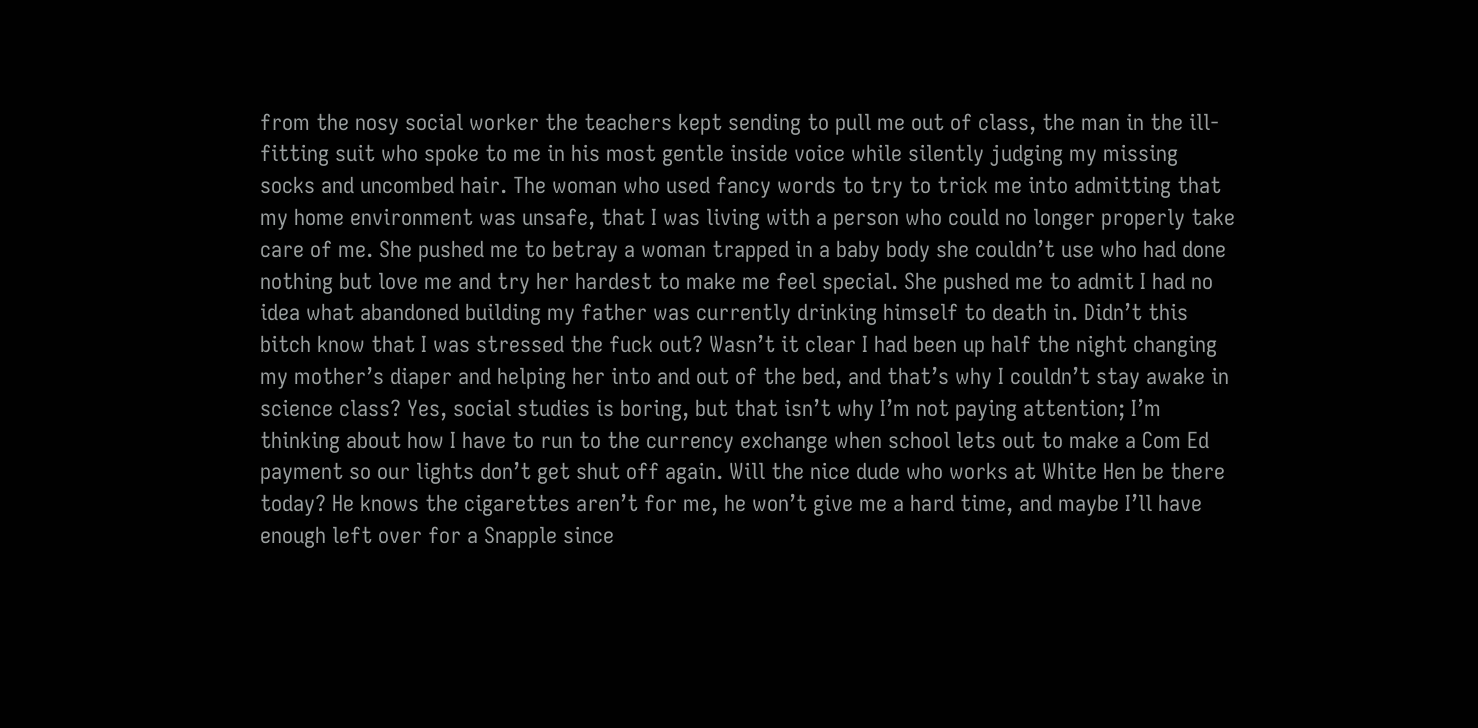from the nosy social worker the teachers kept sending to pull me out of class, the man in the ill-fitting suit who spoke to me in his most gentle inside voice while silently judging my missing socks and uncombed hair. The woman who used fancy words to try to trick me into admitting that my home environment was unsafe, that I was living with a person who could no longer properly take care of me. She pushed me to betray a woman trapped in a baby body she couldn’t use who had done nothing but love me and try her hardest to make me feel special. She pushed me to admit I had no idea what abandoned building my father was currently drinking himself to death in. Didn’t this bitch know that I was stressed the fuck out? Wasn’t it clear I had been up half the night changing my mother’s diaper and helping her into and out of the bed, and that’s why I couldn’t stay awake in science class? Yes, social studies is boring, but that isn’t why I’m not paying attention; I’m thinking about how I have to run to the currency exchange when school lets out to make a Com Ed payment so our lights don’t get shut off again. Will the nice dude who works at White Hen be there today? He knows the cigarettes aren’t for me, he won’t give me a hard time, and maybe I’ll have enough left over for a Snapple since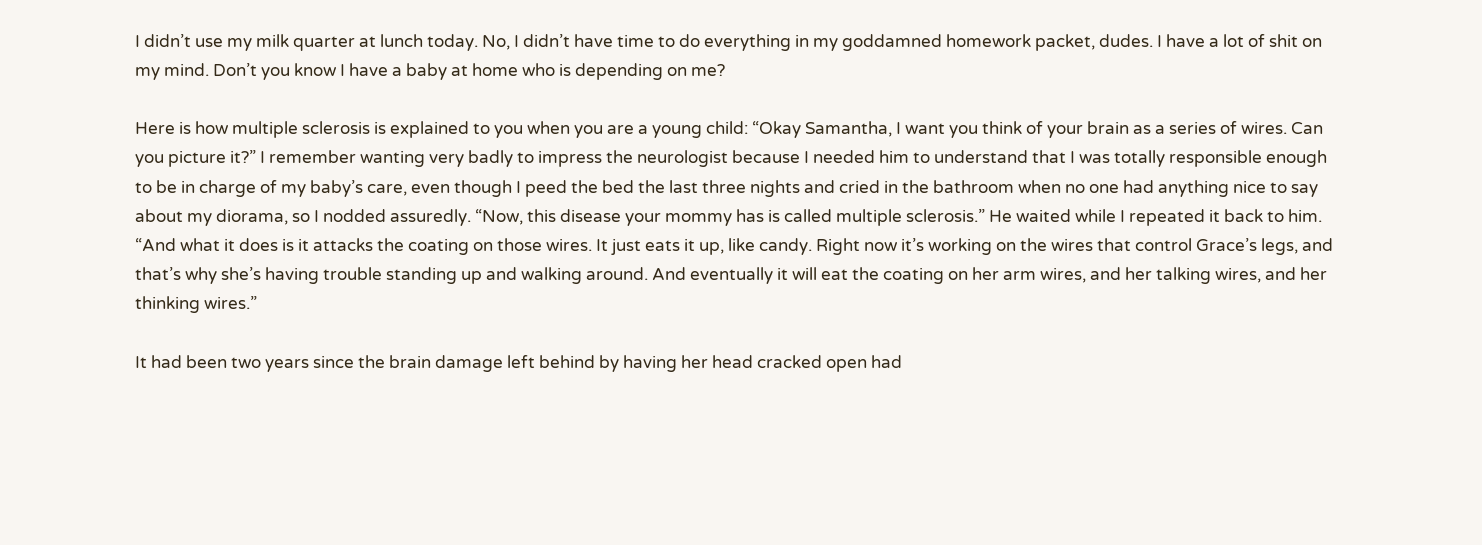I didn’t use my milk quarter at lunch today. No, I didn’t have time to do everything in my goddamned homework packet, dudes. I have a lot of shit on my mind. Don’t you know I have a baby at home who is depending on me?

Here is how multiple sclerosis is explained to you when you are a young child: “Okay Samantha, I want you think of your brain as a series of wires. Can you picture it?” I remember wanting very badly to impress the neurologist because I needed him to understand that I was totally responsible enough to be in charge of my baby’s care, even though I peed the bed the last three nights and cried in the bathroom when no one had anything nice to say about my diorama, so I nodded assuredly. “Now, this disease your mommy has is called multiple sclerosis.” He waited while I repeated it back to him. “And what it does is it attacks the coating on those wires. It just eats it up, like candy. Right now it’s working on the wires that control Grace’s legs, and that’s why she’s having trouble standing up and walking around. And eventually it will eat the coating on her arm wires, and her talking wires, and her thinking wires.”

It had been two years since the brain damage left behind by having her head cracked open had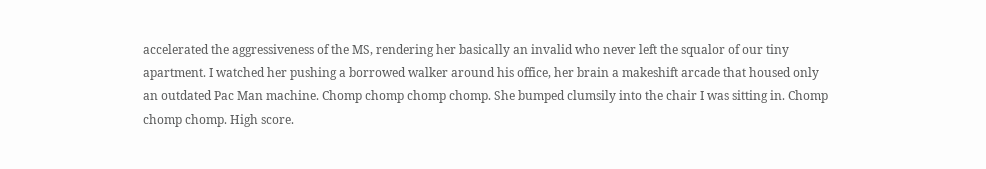accelerated the aggressiveness of the MS, rendering her basically an invalid who never left the squalor of our tiny apartment. I watched her pushing a borrowed walker around his office, her brain a makeshift arcade that housed only an outdated Pac Man machine. Chomp chomp chomp chomp. She bumped clumsily into the chair I was sitting in. Chomp chomp chomp. High score.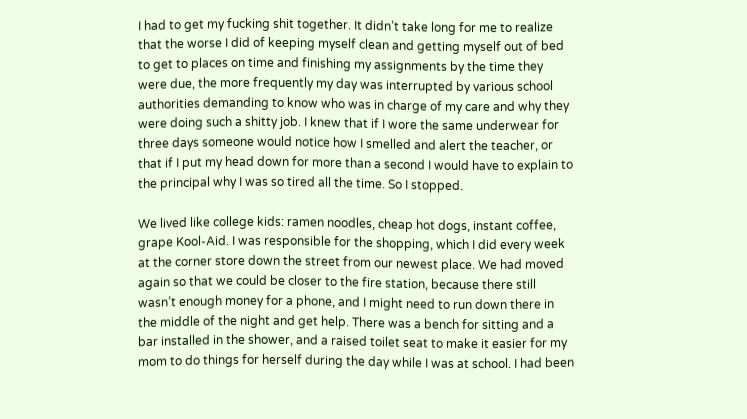I had to get my fucking shit together. It didn’t take long for me to realize that the worse I did of keeping myself clean and getting myself out of bed to get to places on time and finishing my assignments by the time they were due, the more frequently my day was interrupted by various school authorities demanding to know who was in charge of my care and why they were doing such a shitty job. I knew that if I wore the same underwear for three days someone would notice how I smelled and alert the teacher, or that if I put my head down for more than a second I would have to explain to the principal why I was so tired all the time. So I stopped.

We lived like college kids: ramen noodles, cheap hot dogs, instant coffee, grape Kool-Aid. I was responsible for the shopping, which I did every week at the corner store down the street from our newest place. We had moved again so that we could be closer to the fire station, because there still wasn’t enough money for a phone, and I might need to run down there in the middle of the night and get help. There was a bench for sitting and a bar installed in the shower, and a raised toilet seat to make it easier for my mom to do things for herself during the day while I was at school. I had been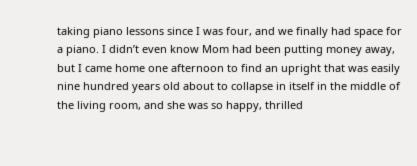taking piano lessons since I was four, and we finally had space for a piano. I didn’t even know Mom had been putting money away, but I came home one afternoon to find an upright that was easily nine hundred years old about to collapse in itself in the middle of the living room, and she was so happy, thrilled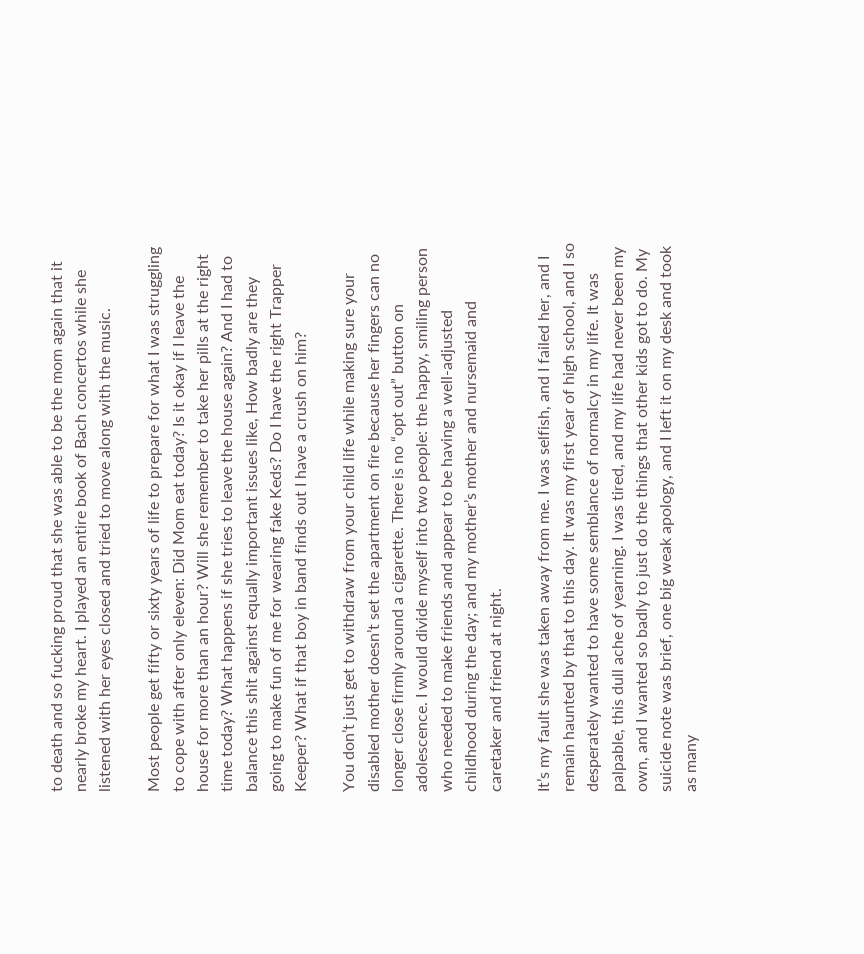to death and so fucking proud that she was able to be the mom again that it nearly broke my heart. I played an entire book of Bach concertos while she listened with her eyes closed and tried to move along with the music.

Most people get fifty or sixty years of life to prepare for what I was struggling to cope with after only eleven: Did Mom eat today? Is it okay if I leave the house for more than an hour? Will she remember to take her pills at the right time today? What happens if she tries to leave the house again? And I had to balance this shit against equally important issues like, How badly are they going to make fun of me for wearing fake Keds? Do I have the right Trapper Keeper? What if that boy in band finds out I have a crush on him?

You don’t just get to withdraw from your child life while making sure your disabled mother doesn’t set the apartment on fire because her fingers can no longer close firmly around a cigarette. There is no “opt out” button on adolescence. I would divide myself into two people: the happy, smiling person who needed to make friends and appear to be having a well-adjusted childhood during the day; and my mother’s mother and nursemaid and caretaker and friend at night.

It’s my fault she was taken away from me. I was selfish, and I failed her, and I remain haunted by that to this day. It was my first year of high school, and I so desperately wanted to have some semblance of normalcy in my life. It was palpable, this dull ache of yearning. I was tired, and my life had never been my own, and I wanted so badly to just do the things that other kids got to do. My suicide note was brief, one big weak apology, and I left it on my desk and took as many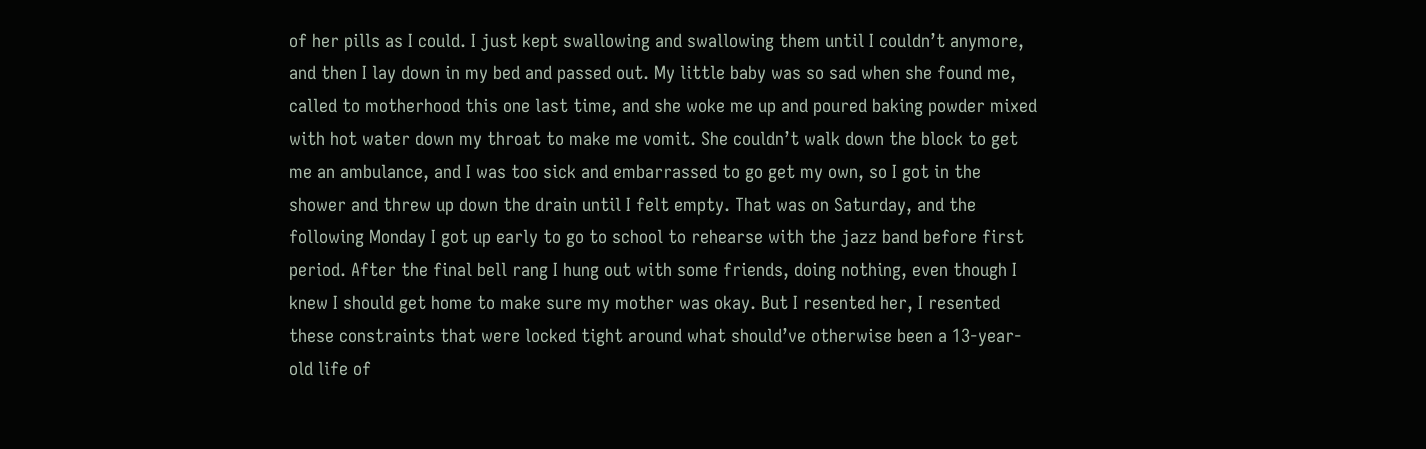of her pills as I could. I just kept swallowing and swallowing them until I couldn’t anymore, and then I lay down in my bed and passed out. My little baby was so sad when she found me, called to motherhood this one last time, and she woke me up and poured baking powder mixed with hot water down my throat to make me vomit. She couldn’t walk down the block to get me an ambulance, and I was too sick and embarrassed to go get my own, so I got in the shower and threw up down the drain until I felt empty. That was on Saturday, and the following Monday I got up early to go to school to rehearse with the jazz band before first period. After the final bell rang I hung out with some friends, doing nothing, even though I knew I should get home to make sure my mother was okay. But I resented her, I resented these constraints that were locked tight around what should’ve otherwise been a 13-year-old life of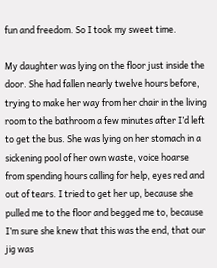fun and freedom. So I took my sweet time.

My daughter was lying on the floor just inside the door. She had fallen nearly twelve hours before, trying to make her way from her chair in the living room to the bathroom a few minutes after I’d left to get the bus. She was lying on her stomach in a sickening pool of her own waste, voice hoarse from spending hours calling for help, eyes red and out of tears. I tried to get her up, because she pulled me to the floor and begged me to, because I’m sure she knew that this was the end, that our jig was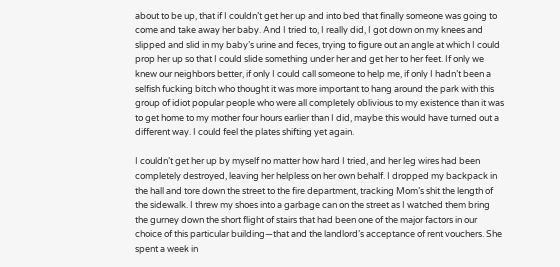about to be up, that if I couldn’t get her up and into bed that finally someone was going to come and take away her baby. And I tried to, I really did, I got down on my knees and slipped and slid in my baby’s urine and feces, trying to figure out an angle at which I could prop her up so that I could slide something under her and get her to her feet. If only we knew our neighbors better, if only I could call someone to help me, if only I hadn’t been a selfish fucking bitch who thought it was more important to hang around the park with this group of idiot popular people who were all completely oblivious to my existence than it was to get home to my mother four hours earlier than I did, maybe this would have turned out a different way. I could feel the plates shifting yet again.

I couldn’t get her up by myself no matter how hard I tried, and her leg wires had been completely destroyed, leaving her helpless on her own behalf. I dropped my backpack in the hall and tore down the street to the fire department, tracking Mom’s shit the length of the sidewalk. I threw my shoes into a garbage can on the street as I watched them bring the gurney down the short flight of stairs that had been one of the major factors in our choice of this particular building—that and the landlord’s acceptance of rent vouchers. She spent a week in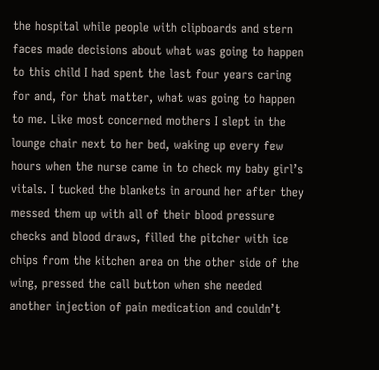the hospital while people with clipboards and stern faces made decisions about what was going to happen to this child I had spent the last four years caring for and, for that matter, what was going to happen to me. Like most concerned mothers I slept in the lounge chair next to her bed, waking up every few hours when the nurse came in to check my baby girl’s vitals. I tucked the blankets in around her after they messed them up with all of their blood pressure checks and blood draws, filled the pitcher with ice chips from the kitchen area on the other side of the wing, pressed the call button when she needed another injection of pain medication and couldn’t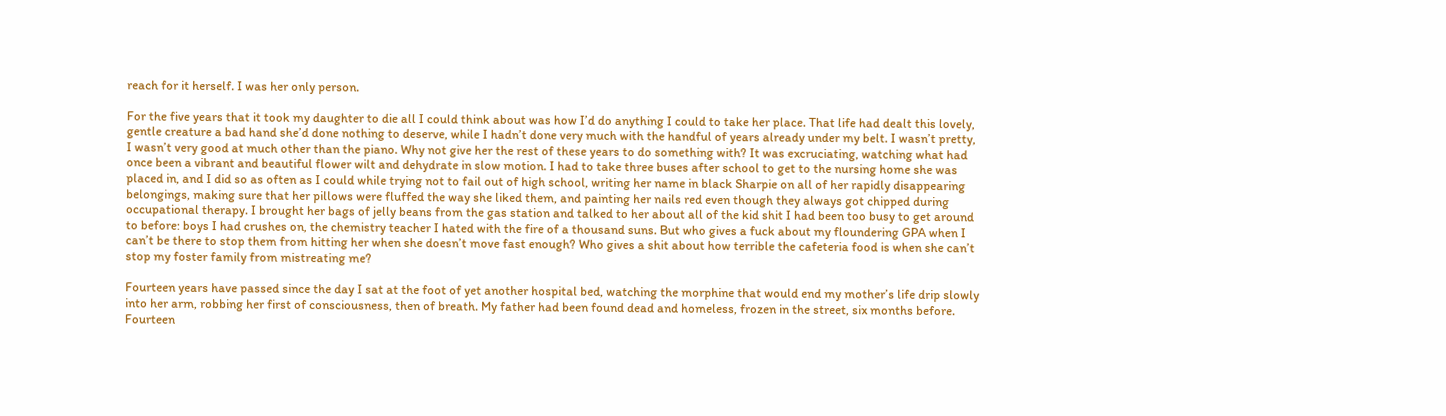reach for it herself. I was her only person.

For the five years that it took my daughter to die all I could think about was how I’d do anything I could to take her place. That life had dealt this lovely, gentle creature a bad hand she’d done nothing to deserve, while I hadn’t done very much with the handful of years already under my belt. I wasn’t pretty, I wasn’t very good at much other than the piano. Why not give her the rest of these years to do something with? It was excruciating, watching what had once been a vibrant and beautiful flower wilt and dehydrate in slow motion. I had to take three buses after school to get to the nursing home she was placed in, and I did so as often as I could while trying not to fail out of high school, writing her name in black Sharpie on all of her rapidly disappearing belongings, making sure that her pillows were fluffed the way she liked them, and painting her nails red even though they always got chipped during occupational therapy. I brought her bags of jelly beans from the gas station and talked to her about all of the kid shit I had been too busy to get around to before: boys I had crushes on, the chemistry teacher I hated with the fire of a thousand suns. But who gives a fuck about my floundering GPA when I can’t be there to stop them from hitting her when she doesn’t move fast enough? Who gives a shit about how terrible the cafeteria food is when she can’t stop my foster family from mistreating me?

Fourteen years have passed since the day I sat at the foot of yet another hospital bed, watching the morphine that would end my mother’s life drip slowly into her arm, robbing her first of consciousness, then of breath. My father had been found dead and homeless, frozen in the street, six months before. Fourteen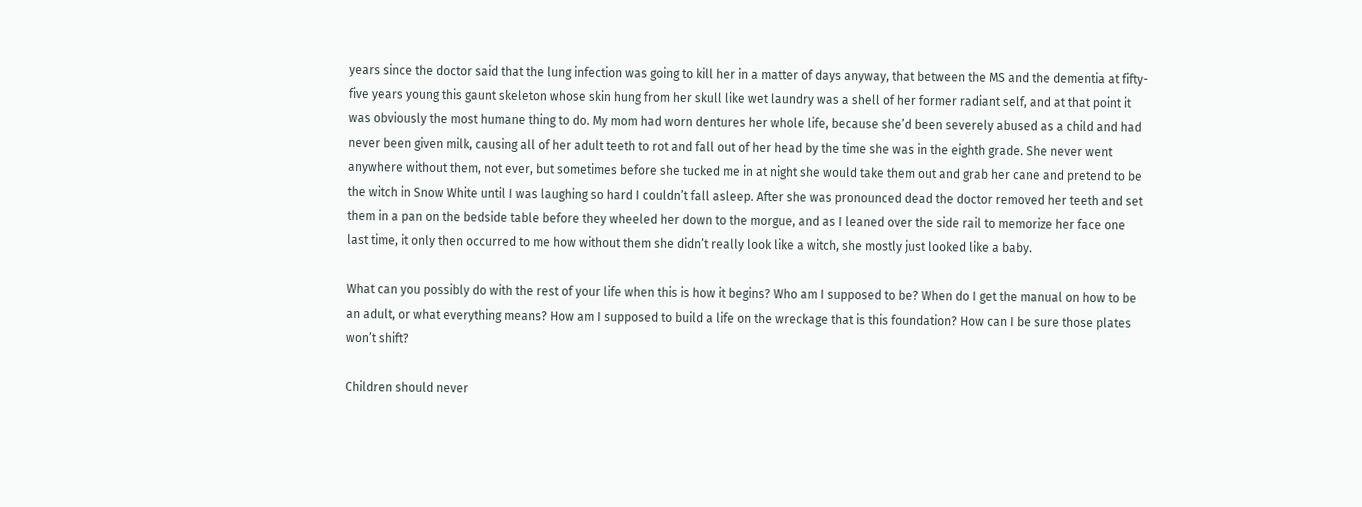years since the doctor said that the lung infection was going to kill her in a matter of days anyway, that between the MS and the dementia at fifty-five years young this gaunt skeleton whose skin hung from her skull like wet laundry was a shell of her former radiant self, and at that point it was obviously the most humane thing to do. My mom had worn dentures her whole life, because she’d been severely abused as a child and had never been given milk, causing all of her adult teeth to rot and fall out of her head by the time she was in the eighth grade. She never went anywhere without them, not ever, but sometimes before she tucked me in at night she would take them out and grab her cane and pretend to be the witch in Snow White until I was laughing so hard I couldn’t fall asleep. After she was pronounced dead the doctor removed her teeth and set them in a pan on the bedside table before they wheeled her down to the morgue, and as I leaned over the side rail to memorize her face one last time, it only then occurred to me how without them she didn’t really look like a witch, she mostly just looked like a baby.

What can you possibly do with the rest of your life when this is how it begins? Who am I supposed to be? When do I get the manual on how to be an adult, or what everything means? How am I supposed to build a life on the wreckage that is this foundation? How can I be sure those plates won’t shift?

Children should never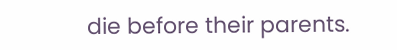die before their parents.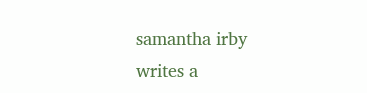samantha irby writes a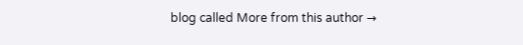blog called More from this author →